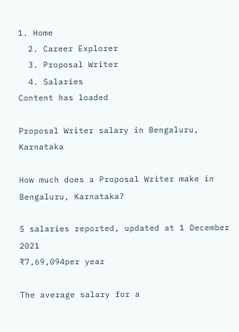1. Home
  2. Career Explorer
  3. Proposal Writer
  4. Salaries
Content has loaded

Proposal Writer salary in Bengaluru, Karnataka

How much does a Proposal Writer make in Bengaluru, Karnataka?

5 salaries reported, updated at 1 December 2021
₹7,69,094per year

The average salary for a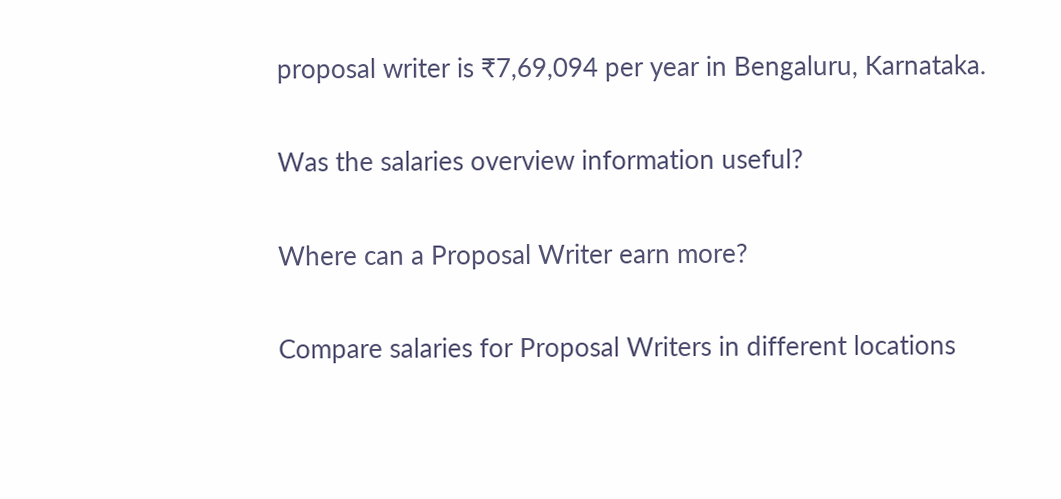proposal writer is ₹7,69,094 per year in Bengaluru, Karnataka.

Was the salaries overview information useful?

Where can a Proposal Writer earn more?

Compare salaries for Proposal Writers in different locations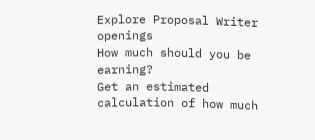Explore Proposal Writer openings
How much should you be earning?
Get an estimated calculation of how much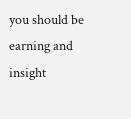you should be earning and insight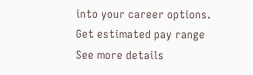into your career options.
Get estimated pay range
See more details